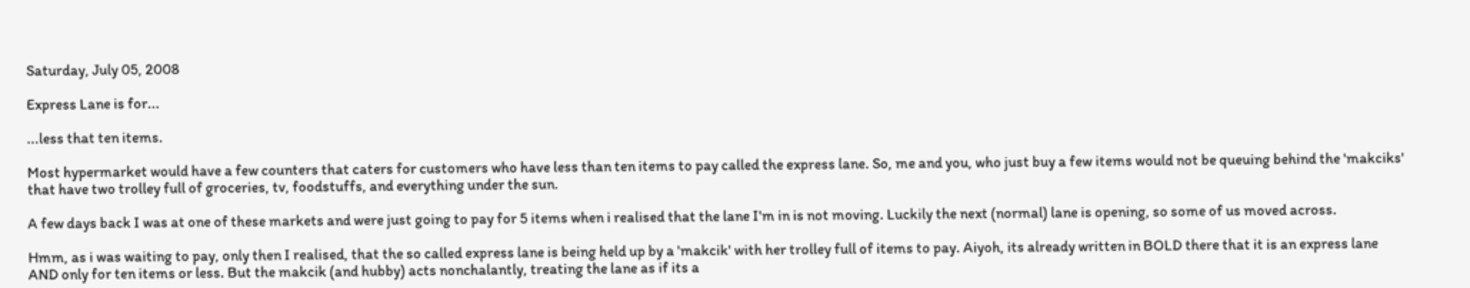Saturday, July 05, 2008

Express Lane is for...

...less that ten items.

Most hypermarket would have a few counters that caters for customers who have less than ten items to pay called the express lane. So, me and you, who just buy a few items would not be queuing behind the 'makciks' that have two trolley full of groceries, tv, foodstuffs, and everything under the sun.

A few days back I was at one of these markets and were just going to pay for 5 items when i realised that the lane I'm in is not moving. Luckily the next (normal) lane is opening, so some of us moved across.

Hmm, as i was waiting to pay, only then I realised, that the so called express lane is being held up by a 'makcik' with her trolley full of items to pay. Aiyoh, its already written in BOLD there that it is an express lane AND only for ten items or less. But the makcik (and hubby) acts nonchalantly, treating the lane as if its a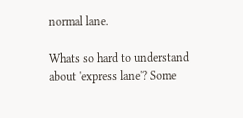normal lane.

Whats so hard to understand about 'express lane'? Some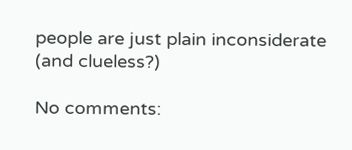people are just plain inconsiderate (and clueless?)

No comments: